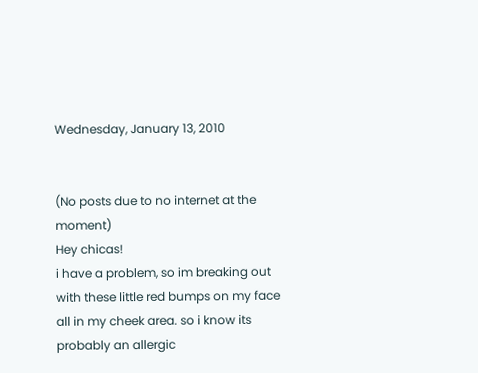Wednesday, January 13, 2010


(No posts due to no internet at the moment)
Hey chicas!
i have a problem, so im breaking out with these little red bumps on my face all in my cheek area. so i know its probably an allergic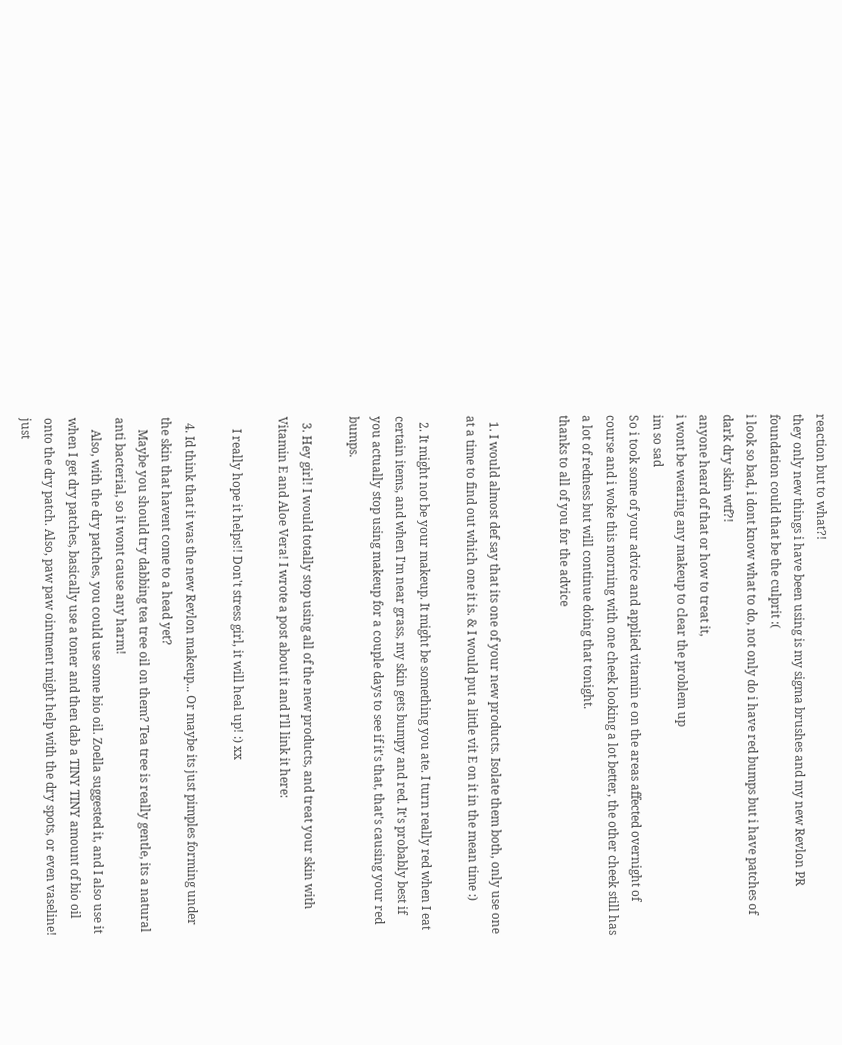reaction but to what?!
they only new things i have been using is my sigma brushes and my new Revlon PR foundation could that be the culprit :(
i look so bad, i dont know what to do, not only do i have red bumps but i have patches of dark dry skin wtf?!
anyone heard of that or how to treat it,
i wont be wearing any makeup to clear the problem up
im so sad
So i took some of your advice and applied vitamin e on the areas affected overnight of course and i woke this morning with one cheek looking a lot better, the other cheek still has a lot of redness but will continue doing that tonight.
thanks to all of you for the advice


  1. I would almost def say that its one of your new products. Isolate them both, only use one at a time to find out which one it is. & I would put a little vit E on it in the mean time :)

  2. It might not be your makeup. It might be something you ate. I turn really red when I eat certain items, and when I'm near grass, my skin gets bumpy and red. It's probably best if you actually stop using makeup for a couple days to see if it's that, that's causing your red bumps.

  3. Hey girl! I would totally stop using all of the new products, and treat your skin with Vitamin E and Aloe Vera! I wrote a post about it and I'll link it here:

    I really hope it helps!! Don't stress girl, it will heal up! :) xx

  4. Id think that it was the new Revlon makeup... Or maybe its just pimples forming under the skin that havent come to a head yet?
    Maybe you should try dabbing tea tree oil on them? Tea tree is really gentle, its a natural anti bacterial, so it wont cause any harm!
    Also, with the dry patches, you could use some bio oil. Zoella suggested it, and I also use it when I get dry patches, basically use a toner and then dab a TINY TINY amount of bio oil onto the dry patch. Also, paw paw ointment might help with the dry spots, or even vaseline! just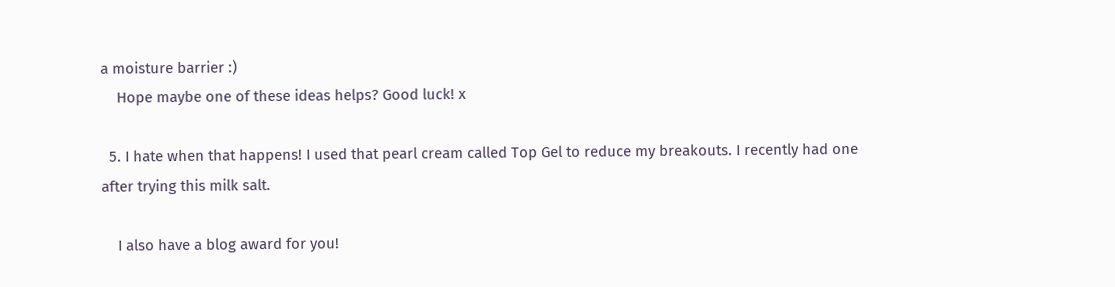a moisture barrier :)
    Hope maybe one of these ideas helps? Good luck! x

  5. I hate when that happens! I used that pearl cream called Top Gel to reduce my breakouts. I recently had one after trying this milk salt.

    I also have a blog award for you!